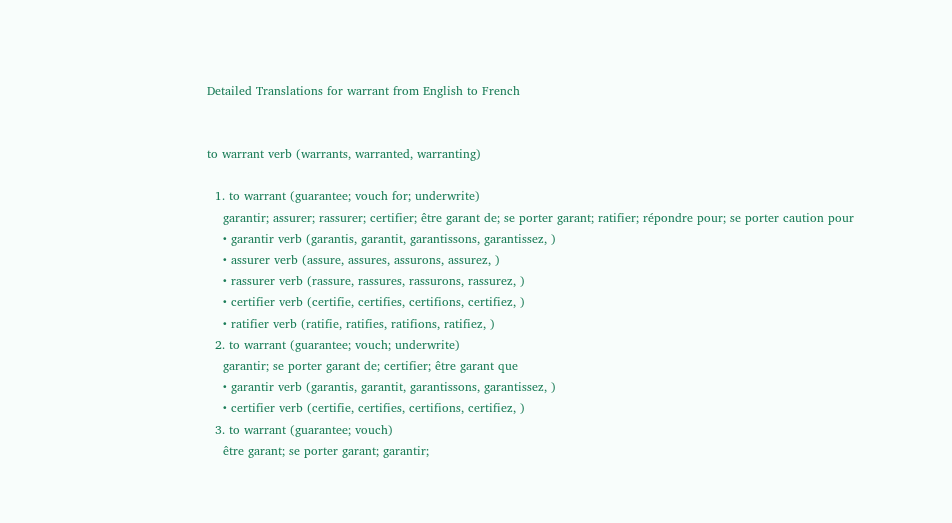Detailed Translations for warrant from English to French


to warrant verb (warrants, warranted, warranting)

  1. to warrant (guarantee; vouch for; underwrite)
    garantir; assurer; rassurer; certifier; être garant de; se porter garant; ratifier; répondre pour; se porter caution pour
    • garantir verb (garantis, garantit, garantissons, garantissez, )
    • assurer verb (assure, assures, assurons, assurez, )
    • rassurer verb (rassure, rassures, rassurons, rassurez, )
    • certifier verb (certifie, certifies, certifions, certifiez, )
    • ratifier verb (ratifie, ratifies, ratifions, ratifiez, )
  2. to warrant (guarantee; vouch; underwrite)
    garantir; se porter garant de; certifier; être garant que
    • garantir verb (garantis, garantit, garantissons, garantissez, )
    • certifier verb (certifie, certifies, certifions, certifiez, )
  3. to warrant (guarantee; vouch)
    être garant; se porter garant; garantir;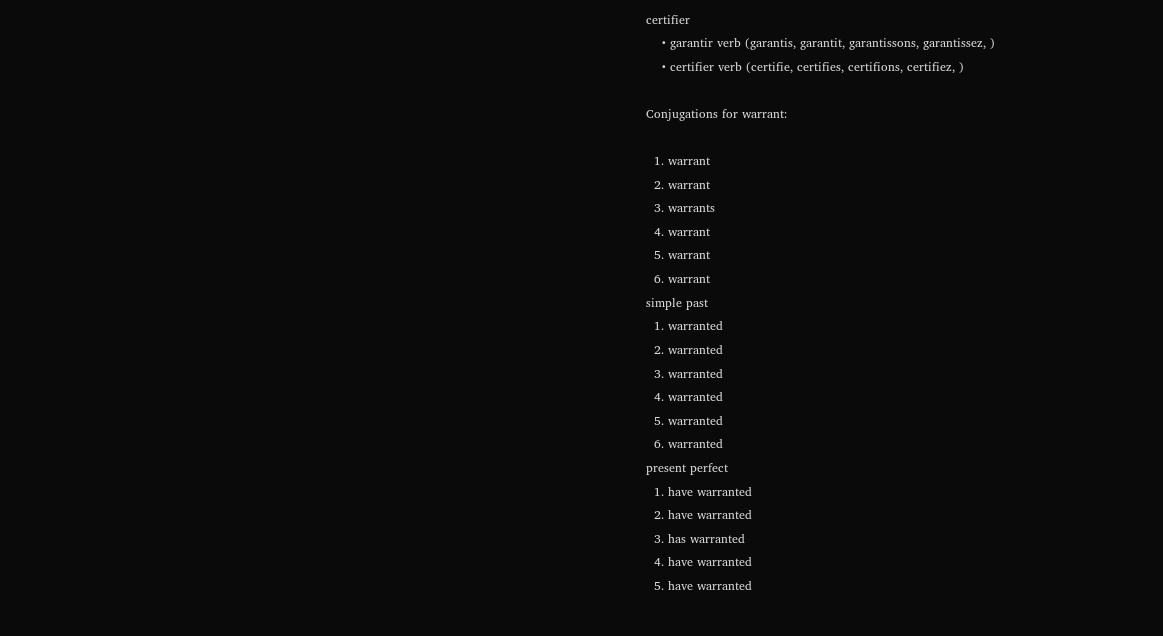certifier
    • garantir verb (garantis, garantit, garantissons, garantissez, )
    • certifier verb (certifie, certifies, certifions, certifiez, )

Conjugations for warrant:

  1. warrant
  2. warrant
  3. warrants
  4. warrant
  5. warrant
  6. warrant
simple past
  1. warranted
  2. warranted
  3. warranted
  4. warranted
  5. warranted
  6. warranted
present perfect
  1. have warranted
  2. have warranted
  3. has warranted
  4. have warranted
  5. have warranted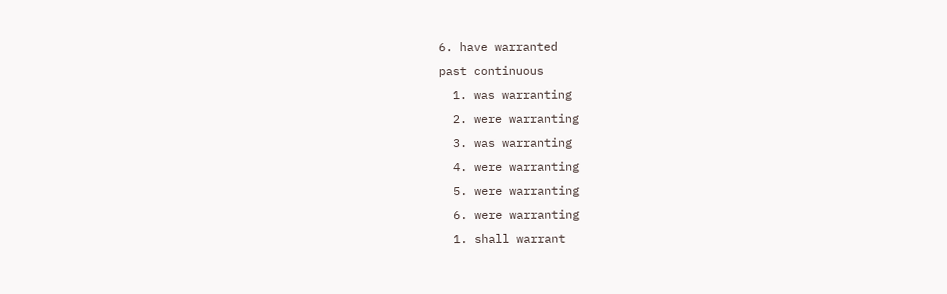6. have warranted
past continuous
  1. was warranting
  2. were warranting
  3. was warranting
  4. were warranting
  5. were warranting
  6. were warranting
  1. shall warrant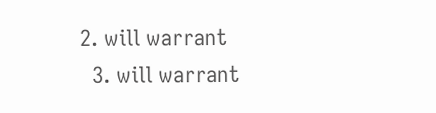2. will warrant
  3. will warrant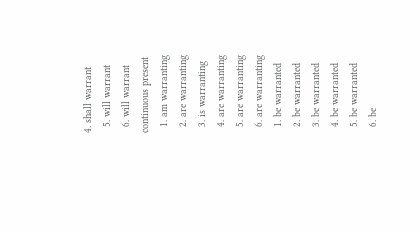4. shall warrant
  5. will warrant
  6. will warrant
continuous present
  1. am warranting
  2. are warranting
  3. is warranting
  4. are warranting
  5. are warranting
  6. are warranting
  1. be warranted
  2. be warranted
  3. be warranted
  4. be warranted
  5. be warranted
  6. be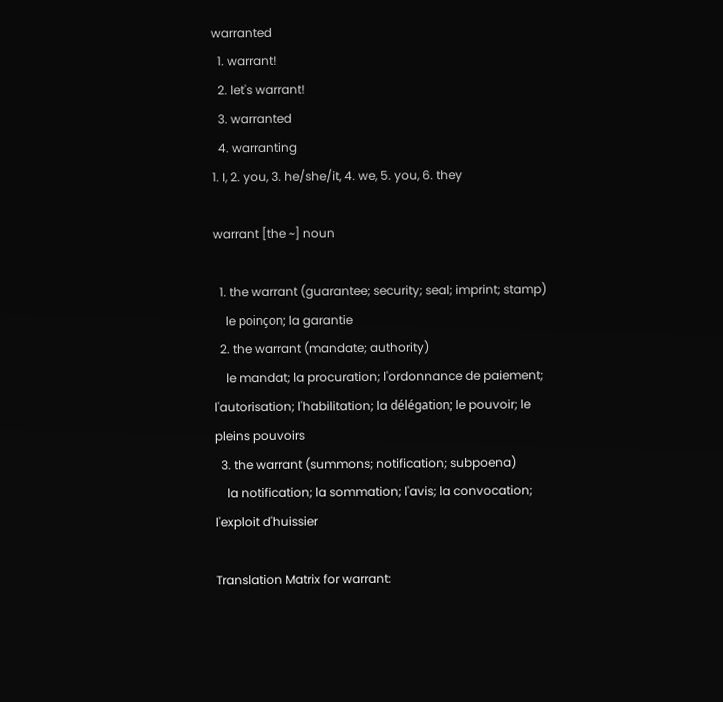warranted
  1. warrant!
  2. let's warrant!
  3. warranted
  4. warranting
1. I, 2. you, 3. he/she/it, 4. we, 5. you, 6. they

warrant [the ~] noun

  1. the warrant (guarantee; security; seal; imprint; stamp)
    le poinçon; la garantie
  2. the warrant (mandate; authority)
    le mandat; la procuration; l'ordonnance de paiement; l'autorisation; l'habilitation; la délégation; le pouvoir; le pleins pouvoirs
  3. the warrant (summons; notification; subpoena)
    la notification; la sommation; l'avis; la convocation; l'exploit d'huissier

Translation Matrix for warrant: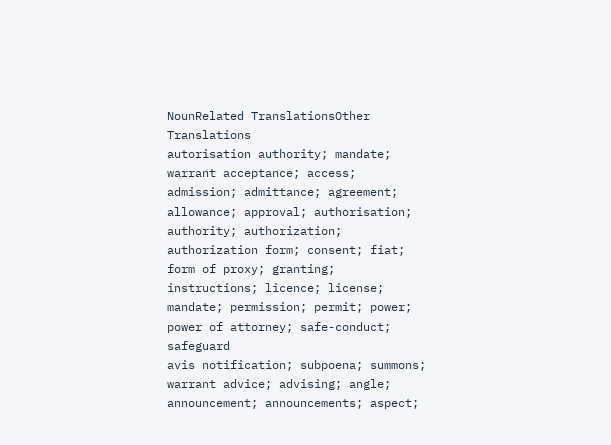NounRelated TranslationsOther Translations
autorisation authority; mandate; warrant acceptance; access; admission; admittance; agreement; allowance; approval; authorisation; authority; authorization; authorization form; consent; fiat; form of proxy; granting; instructions; licence; license; mandate; permission; permit; power; power of attorney; safe-conduct; safeguard
avis notification; subpoena; summons; warrant advice; advising; angle; announcement; announcements; aspect;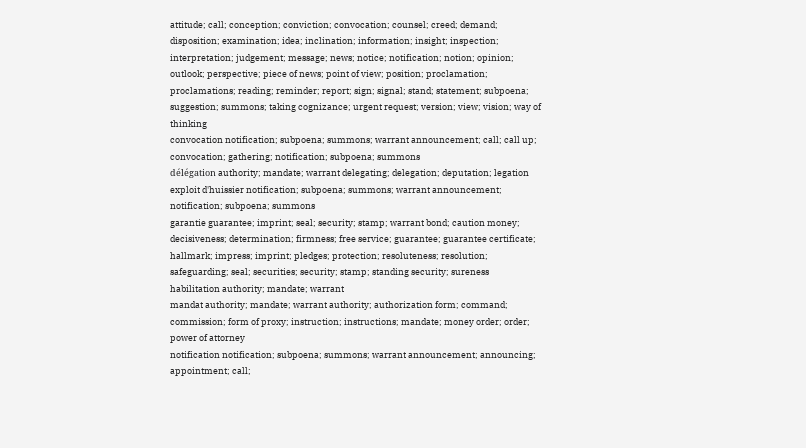attitude; call; conception; conviction; convocation; counsel; creed; demand; disposition; examination; idea; inclination; information; insight; inspection; interpretation; judgement; message; news; notice; notification; notion; opinion; outlook; perspective; piece of news; point of view; position; proclamation; proclamations; reading; reminder; report; sign; signal; stand; statement; subpoena; suggestion; summons; taking cognizance; urgent request; version; view; vision; way of thinking
convocation notification; subpoena; summons; warrant announcement; call; call up; convocation; gathering; notification; subpoena; summons
délégation authority; mandate; warrant delegating; delegation; deputation; legation
exploit d'huissier notification; subpoena; summons; warrant announcement; notification; subpoena; summons
garantie guarantee; imprint; seal; security; stamp; warrant bond; caution money; decisiveness; determination; firmness; free service; guarantee; guarantee certificate; hallmark; impress; imprint; pledges; protection; resoluteness; resolution; safeguarding; seal; securities; security; stamp; standing security; sureness
habilitation authority; mandate; warrant
mandat authority; mandate; warrant authority; authorization form; command; commission; form of proxy; instruction; instructions; mandate; money order; order; power of attorney
notification notification; subpoena; summons; warrant announcement; announcing; appointment; call;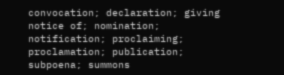convocation; declaration; giving notice of; nomination; notification; proclaiming; proclamation; publication; subpoena; summons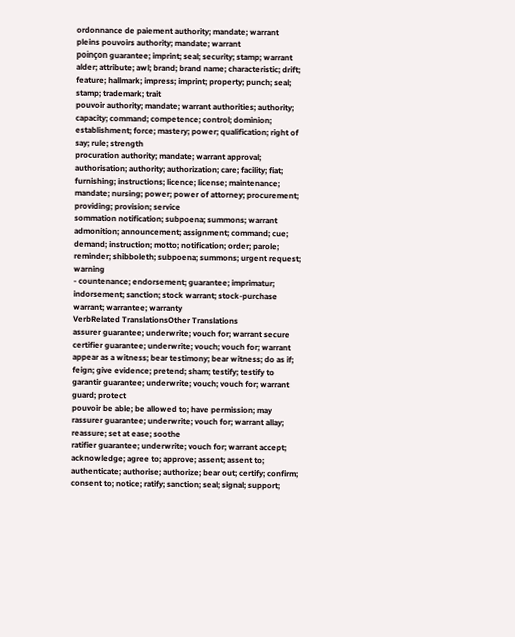ordonnance de paiement authority; mandate; warrant
pleins pouvoirs authority; mandate; warrant
poinçon guarantee; imprint; seal; security; stamp; warrant alder; attribute; awl; brand; brand name; characteristic; drift; feature; hallmark; impress; imprint; property; punch; seal; stamp; trademark; trait
pouvoir authority; mandate; warrant authorities; authority; capacity; command; competence; control; dominion; establishment; force; mastery; power; qualification; right of say; rule; strength
procuration authority; mandate; warrant approval; authorisation; authority; authorization; care; facility; fiat; furnishing; instructions; licence; license; maintenance; mandate; nursing; power; power of attorney; procurement; providing; provision; service
sommation notification; subpoena; summons; warrant admonition; announcement; assignment; command; cue; demand; instruction; motto; notification; order; parole; reminder; shibboleth; subpoena; summons; urgent request; warning
- countenance; endorsement; guarantee; imprimatur; indorsement; sanction; stock warrant; stock-purchase warrant; warrantee; warranty
VerbRelated TranslationsOther Translations
assurer guarantee; underwrite; vouch for; warrant secure
certifier guarantee; underwrite; vouch; vouch for; warrant appear as a witness; bear testimony; bear witness; do as if; feign; give evidence; pretend; sham; testify; testify to
garantir guarantee; underwrite; vouch; vouch for; warrant guard; protect
pouvoir be able; be allowed to; have permission; may
rassurer guarantee; underwrite; vouch for; warrant allay; reassure; set at ease; soothe
ratifier guarantee; underwrite; vouch for; warrant accept; acknowledge; agree to; approve; assent; assent to; authenticate; authorise; authorize; bear out; certify; confirm; consent to; notice; ratify; sanction; seal; signal; support;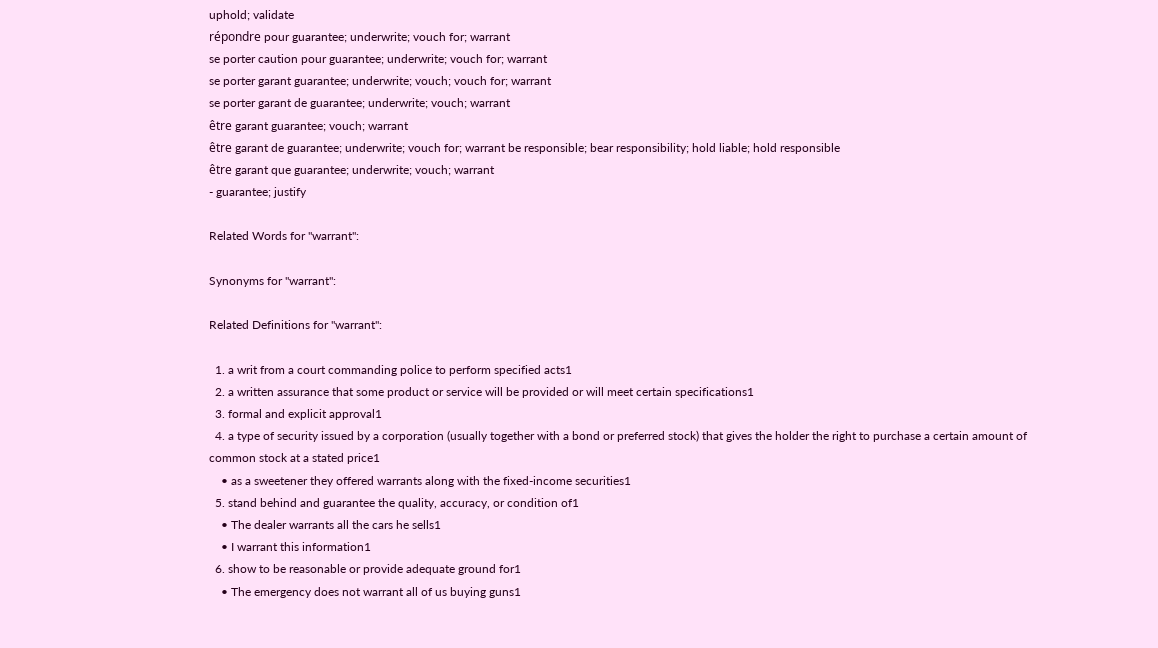uphold; validate
répondre pour guarantee; underwrite; vouch for; warrant
se porter caution pour guarantee; underwrite; vouch for; warrant
se porter garant guarantee; underwrite; vouch; vouch for; warrant
se porter garant de guarantee; underwrite; vouch; warrant
être garant guarantee; vouch; warrant
être garant de guarantee; underwrite; vouch for; warrant be responsible; bear responsibility; hold liable; hold responsible
être garant que guarantee; underwrite; vouch; warrant
- guarantee; justify

Related Words for "warrant":

Synonyms for "warrant":

Related Definitions for "warrant":

  1. a writ from a court commanding police to perform specified acts1
  2. a written assurance that some product or service will be provided or will meet certain specifications1
  3. formal and explicit approval1
  4. a type of security issued by a corporation (usually together with a bond or preferred stock) that gives the holder the right to purchase a certain amount of common stock at a stated price1
    • as a sweetener they offered warrants along with the fixed-income securities1
  5. stand behind and guarantee the quality, accuracy, or condition of1
    • The dealer warrants all the cars he sells1
    • I warrant this information1
  6. show to be reasonable or provide adequate ground for1
    • The emergency does not warrant all of us buying guns1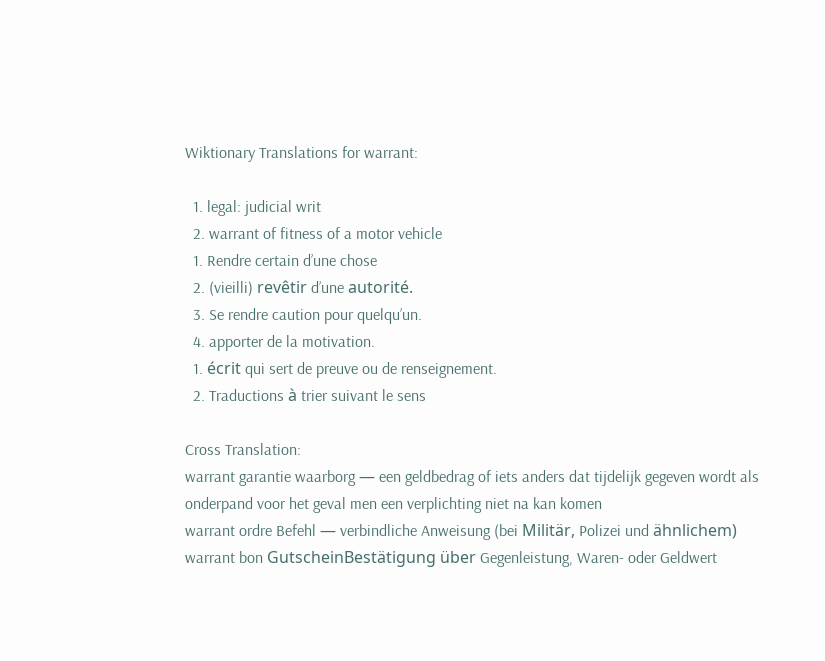Wiktionary Translations for warrant:

  1. legal: judicial writ
  2. warrant of fitness of a motor vehicle
  1. Rendre certain d’une chose
  2. (vieilli) revêtir d’une autorité.
  3. Se rendre caution pour quelqu’un.
  4. apporter de la motivation.
  1. écrit qui sert de preuve ou de renseignement.
  2. Traductions à trier suivant le sens

Cross Translation:
warrant garantie waarborg — een geldbedrag of iets anders dat tijdelijk gegeven wordt als onderpand voor het geval men een verplichting niet na kan komen
warrant ordre Befehl — verbindliche Anweisung (bei Militär, Polizei und ähnlichem)
warrant bon GutscheinBestätigung über Gegenleistung, Waren- oder Geldwert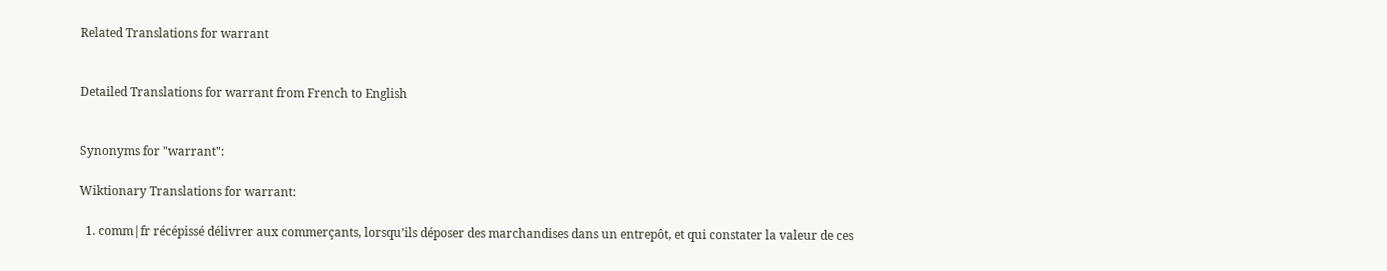Related Translations for warrant


Detailed Translations for warrant from French to English


Synonyms for "warrant":

Wiktionary Translations for warrant:

  1. comm|fr récépissé délivrer aux commerçants, lorsqu’ils déposer des marchandises dans un entrepôt, et qui constater la valeur de ces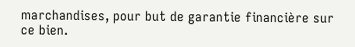marchandises, pour but de garantie financière sur ce bien.